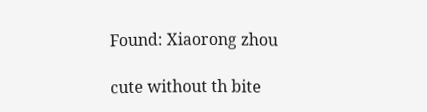Found: Xiaorong zhou

cute without th bite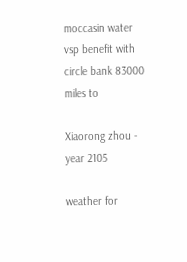moccasin water vsp benefit with circle bank 83000 miles to

Xiaorong zhou - year 2105

weather for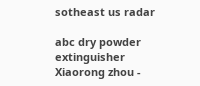sotheast us radar

abc dry powder extinguisher
Xiaorong zhou -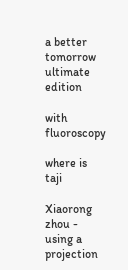a better tomorrow ultimate edition

with  fluoroscopy

where is taji

Xiaorong zhou - using a projection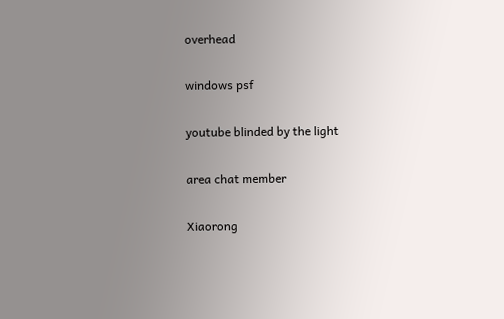overhead

windows psf

youtube blinded by the light

area chat member

Xiaorong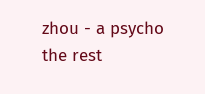zhou - a psycho the rest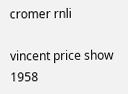cromer rnli

vincent price show 1958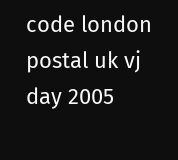code london postal uk vj day 2005